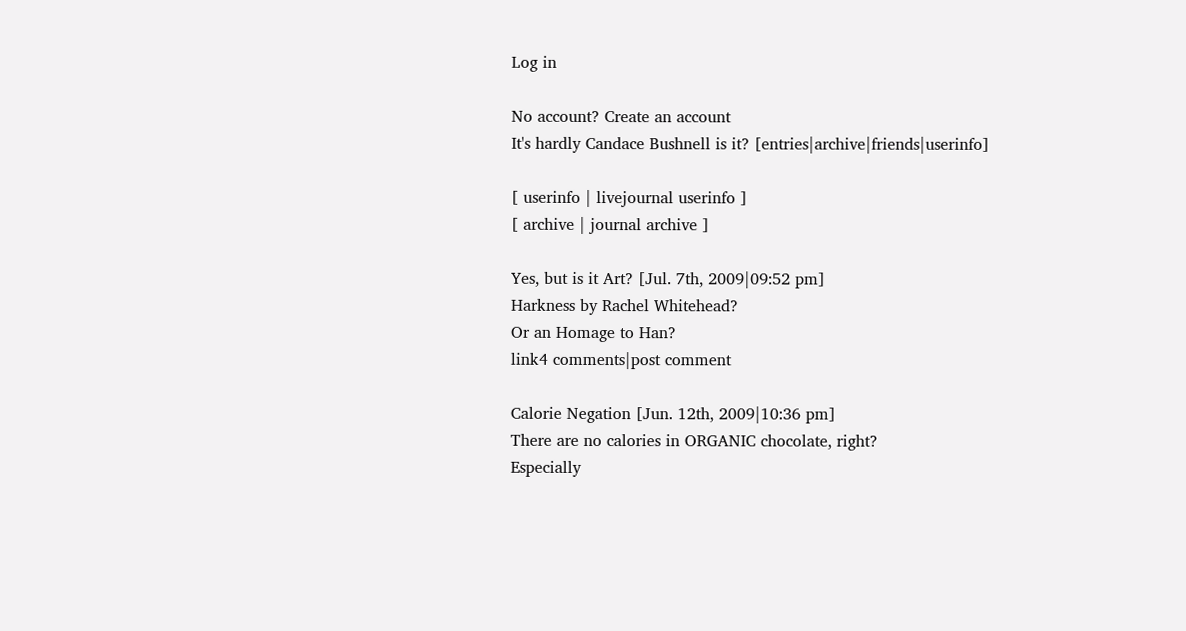Log in

No account? Create an account
It's hardly Candace Bushnell is it? [entries|archive|friends|userinfo]

[ userinfo | livejournal userinfo ]
[ archive | journal archive ]

Yes, but is it Art? [Jul. 7th, 2009|09:52 pm]
Harkness by Rachel Whitehead?
Or an Homage to Han?
link4 comments|post comment

Calorie Negation [Jun. 12th, 2009|10:36 pm]
There are no calories in ORGANIC chocolate, right?
Especially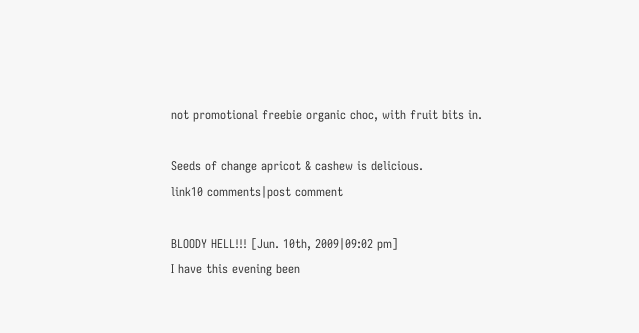not promotional freebie organic choc, with fruit bits in.

Seeds of change apricot & cashew is delicious.
link10 comments|post comment

BLOODY HELL!!! [Jun. 10th, 2009|09:02 pm]
I have this evening been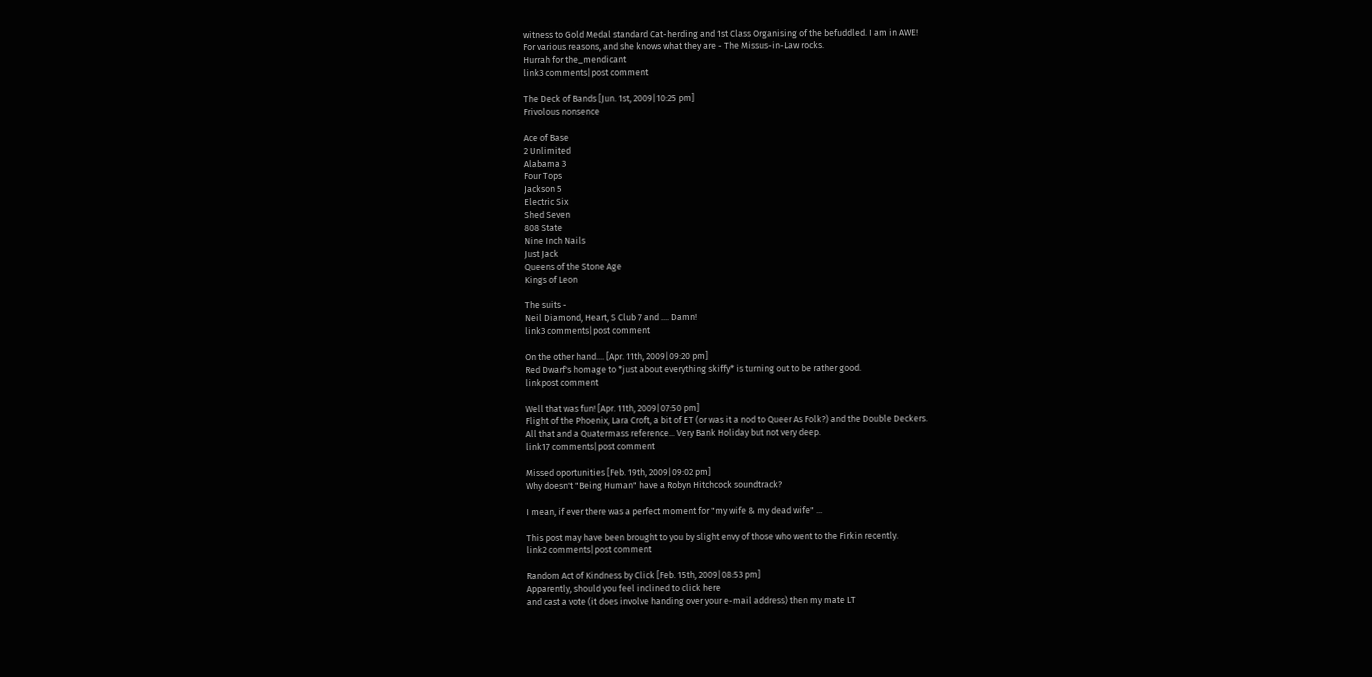witness to Gold Medal standard Cat-herding and 1st Class Organising of the befuddled. I am in AWE!
For various reasons, and she knows what they are - The Missus-in-Law rocks.
Hurrah for the_mendicant
link3 comments|post comment

The Deck of Bands [Jun. 1st, 2009|10:25 pm]
Frivolous nonsence

Ace of Base
2 Unlimited
Alabama 3
Four Tops
Jackson 5
Electric Six
Shed Seven
808 State
Nine Inch Nails
Just Jack
Queens of the Stone Age
Kings of Leon

The suits -
Neil Diamond, Heart, S Club 7 and .... Damn!
link3 comments|post comment

On the other hand.... [Apr. 11th, 2009|09:20 pm]
Red Dwarf's homage to *just about everything skiffy* is turning out to be rather good.
linkpost comment

Well that was fun! [Apr. 11th, 2009|07:50 pm]
Flight of the Phoenix, Lara Croft, a bit of ET (or was it a nod to Queer As Folk?) and the Double Deckers.
All that and a Quatermass reference... Very Bank Holiday but not very deep.
link17 comments|post comment

Missed oportunities [Feb. 19th, 2009|09:02 pm]
Why doesn't "Being Human" have a Robyn Hitchcock soundtrack?

I mean, if ever there was a perfect moment for "my wife & my dead wife" ...

This post may have been brought to you by slight envy of those who went to the Firkin recently.
link2 comments|post comment

Random Act of Kindness by Click [Feb. 15th, 2009|08:53 pm]
Apparently, should you feel inclined to click here
and cast a vote (it does involve handing over your e-mail address) then my mate LT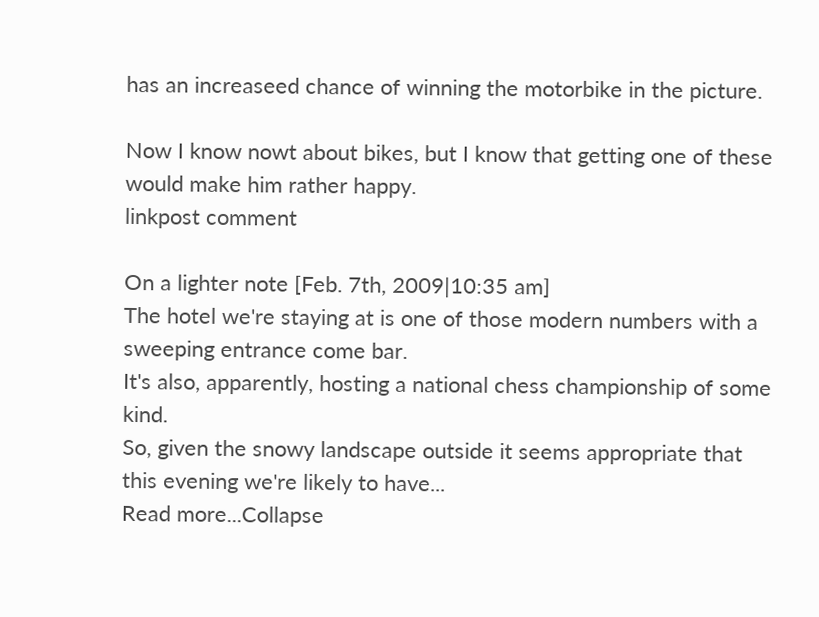has an increaseed chance of winning the motorbike in the picture.

Now I know nowt about bikes, but I know that getting one of these would make him rather happy.
linkpost comment

On a lighter note [Feb. 7th, 2009|10:35 am]
The hotel we're staying at is one of those modern numbers with a sweeping entrance come bar.
It's also, apparently, hosting a national chess championship of some kind.
So, given the snowy landscape outside it seems appropriate that this evening we're likely to have...
Read more...Collapse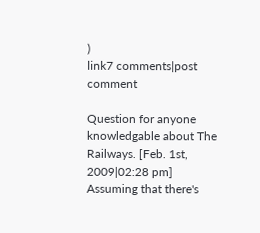)
link7 comments|post comment

Question for anyone knowledgable about The Railways. [Feb. 1st, 2009|02:28 pm]
Assuming that there's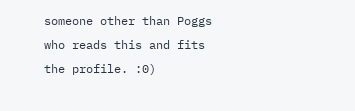someone other than Poggs who reads this and fits the profile. :0)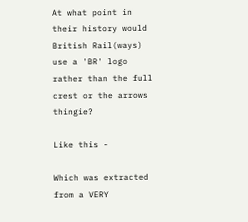At what point in their history would British Rail(ways) use a 'BR' logo rather than the full crest or the arrows thingie?

Like this -

Which was extracted from a VERY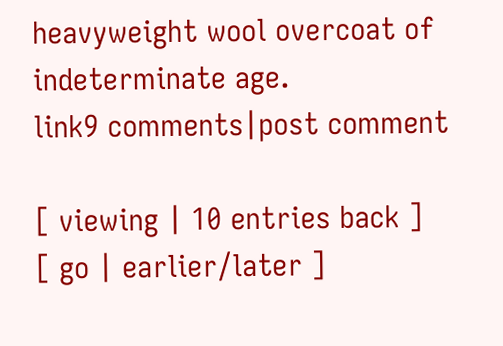heavyweight wool overcoat of indeterminate age.
link9 comments|post comment

[ viewing | 10 entries back ]
[ go | earlier/later ]